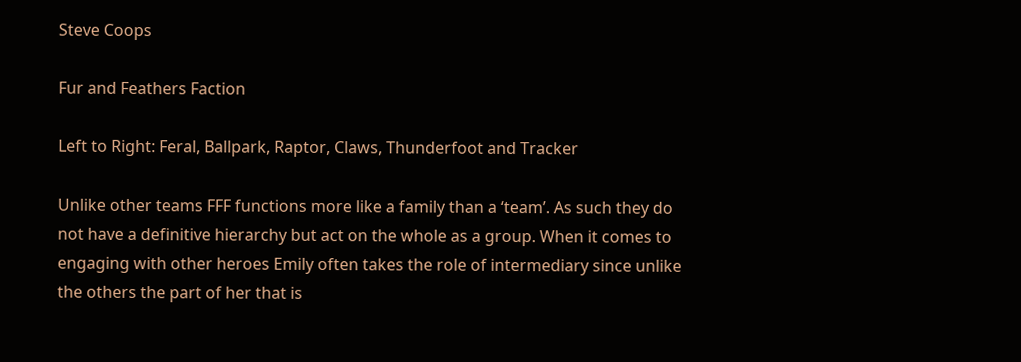Steve Coops

Fur and Feathers Faction

Left to Right: Feral, Ballpark, Raptor, Claws, Thunderfoot and Tracker

Unlike other teams FFF functions more like a family than a ‘team’. As such they do not have a definitive hierarchy but act on the whole as a group. When it comes to engaging with other heroes Emily often takes the role of intermediary since unlike the others the part of her that is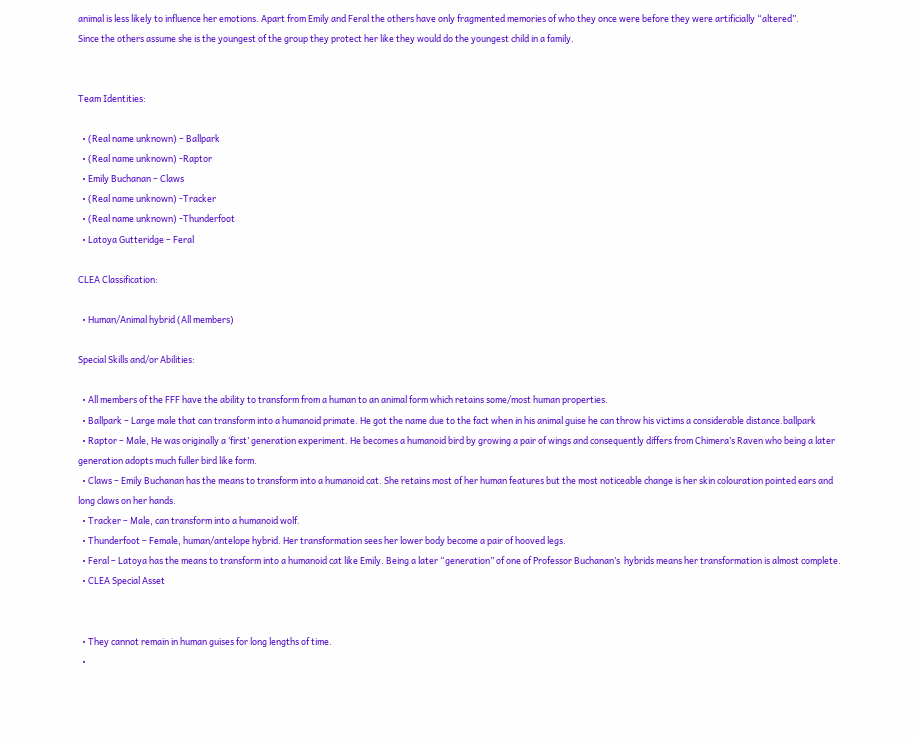animal is less likely to influence her emotions. Apart from Emily and Feral the others have only fragmented memories of who they once were before they were artificially “altered”.
Since the others assume she is the youngest of the group they protect her like they would do the youngest child in a family.


Team Identities:

  • (Real name unknown) – Ballpark
  • (Real name unknown) -Raptor
  • Emily Buchanan – Claws
  • (Real name unknown) -Tracker
  • (Real name unknown) -Thunderfoot
  • Latoya Gutteridge – Feral

CLEA Classification:

  • Human/Animal hybrid (All members)

Special Skills and/or Abilities:

  • All members of the FFF have the ability to transform from a human to an animal form which retains some/most human properties.
  • Ballpark – Large male that can transform into a humanoid primate. He got the name due to the fact when in his animal guise he can throw his victims a considerable distance.ballpark
  • Raptor – Male, He was originally a ‘first’ generation experiment. He becomes a humanoid bird by growing a pair of wings and consequently differs from Chimera’s Raven who being a later generation adopts much fuller bird like form.
  • Claws – Emily Buchanan has the means to transform into a humanoid cat. She retains most of her human features but the most noticeable change is her skin colouration pointed ears and long claws on her hands.
  • Tracker – Male, can transform into a humanoid wolf.
  • Thunderfoot – Female, human/antelope hybrid. Her transformation sees her lower body become a pair of hooved legs.
  • Feral – Latoya has the means to transform into a humanoid cat like Emily. Being a later “generation” of one of Professor Buchanan’s  hybrids means her transformation is almost complete.
  • CLEA Special Asset


  • They cannot remain in human guises for long lengths of time.
  •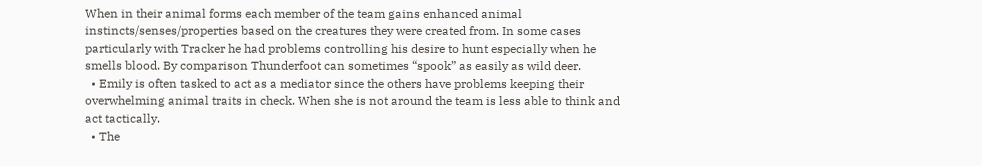When in their animal forms each member of the team gains enhanced animal instincts/senses/properties based on the creatures they were created from. In some cases particularly with Tracker he had problems controlling his desire to hunt especially when he smells blood. By comparison Thunderfoot can sometimes “spook” as easily as wild deer.
  • Emily is often tasked to act as a mediator since the others have problems keeping their overwhelming animal traits in check. When she is not around the team is less able to think and act tactically.
  • The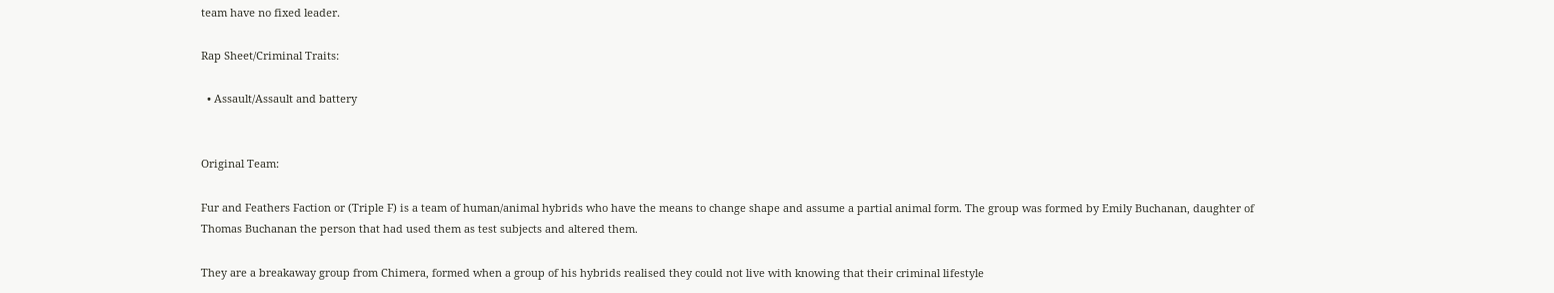team have no fixed leader.

Rap Sheet/Criminal Traits:

  • Assault/Assault and battery


Original Team:

Fur and Feathers Faction or (Triple F) is a team of human/animal hybrids who have the means to change shape and assume a partial animal form. The group was formed by Emily Buchanan, daughter of Thomas Buchanan the person that had used them as test subjects and altered them.

They are a breakaway group from Chimera, formed when a group of his hybrids realised they could not live with knowing that their criminal lifestyle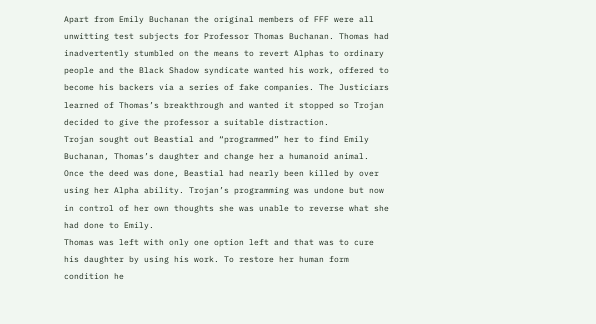Apart from Emily Buchanan the original members of FFF were all unwitting test subjects for Professor Thomas Buchanan. Thomas had inadvertently stumbled on the means to revert Alphas to ordinary people and the Black Shadow syndicate wanted his work, offered to become his backers via a series of fake companies. The Justiciars learned of Thomas’s breakthrough and wanted it stopped so Trojan decided to give the professor a suitable distraction.
Trojan sought out Beastial and “programmed” her to find Emily Buchanan, Thomas’s daughter and change her a humanoid animal. Once the deed was done, Beastial had nearly been killed by over using her Alpha ability. Trojan’s programming was undone but now in control of her own thoughts she was unable to reverse what she had done to Emily.
Thomas was left with only one option left and that was to cure his daughter by using his work. To restore her human form condition he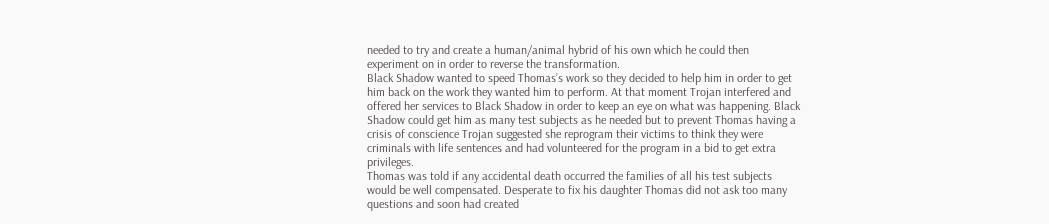needed to try and create a human/animal hybrid of his own which he could then experiment on in order to reverse the transformation.
Black Shadow wanted to speed Thomas’s work so they decided to help him in order to get him back on the work they wanted him to perform. At that moment Trojan interfered and offered her services to Black Shadow in order to keep an eye on what was happening. Black Shadow could get him as many test subjects as he needed but to prevent Thomas having a crisis of conscience Trojan suggested she reprogram their victims to think they were criminals with life sentences and had volunteered for the program in a bid to get extra privileges.
Thomas was told if any accidental death occurred the families of all his test subjects would be well compensated. Desperate to fix his daughter Thomas did not ask too many questions and soon had created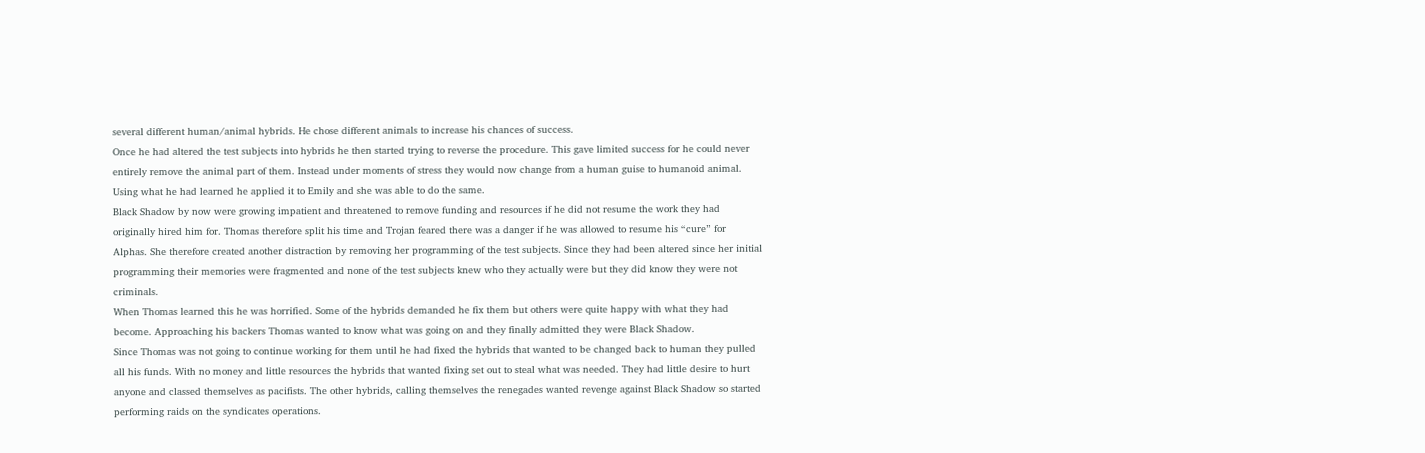several different human/animal hybrids. He chose different animals to increase his chances of success.
Once he had altered the test subjects into hybrids he then started trying to reverse the procedure. This gave limited success for he could never entirely remove the animal part of them. Instead under moments of stress they would now change from a human guise to humanoid animal. Using what he had learned he applied it to Emily and she was able to do the same.
Black Shadow by now were growing impatient and threatened to remove funding and resources if he did not resume the work they had originally hired him for. Thomas therefore split his time and Trojan feared there was a danger if he was allowed to resume his “cure” for Alphas. She therefore created another distraction by removing her programming of the test subjects. Since they had been altered since her initial programming their memories were fragmented and none of the test subjects knew who they actually were but they did know they were not criminals.
When Thomas learned this he was horrified. Some of the hybrids demanded he fix them but others were quite happy with what they had become. Approaching his backers Thomas wanted to know what was going on and they finally admitted they were Black Shadow.
Since Thomas was not going to continue working for them until he had fixed the hybrids that wanted to be changed back to human they pulled all his funds. With no money and little resources the hybrids that wanted fixing set out to steal what was needed. They had little desire to hurt anyone and classed themselves as pacifists. The other hybrids, calling themselves the renegades wanted revenge against Black Shadow so started performing raids on the syndicates operations.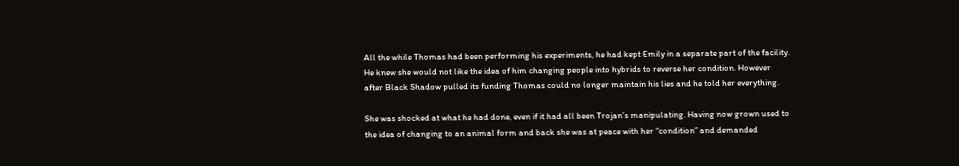All the while Thomas had been performing his experiments, he had kept Emily in a separate part of the facility. He knew she would not like the idea of him changing people into hybrids to reverse her condition. However after Black Shadow pulled its funding Thomas could no longer maintain his lies and he told her everything.

She was shocked at what he had done, even if it had all been Trojan’s manipulating. Having now grown used to the idea of changing to an animal form and back she was at peace with her “condition” and demanded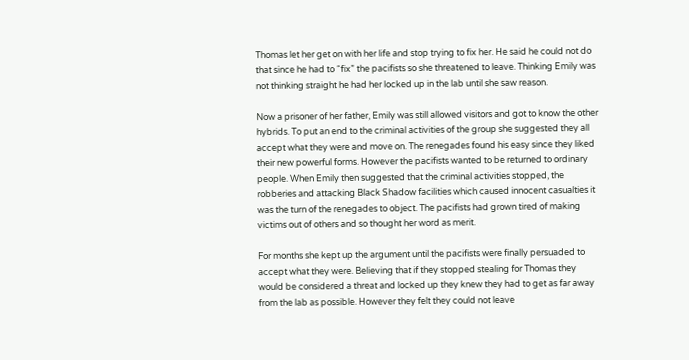Thomas let her get on with her life and stop trying to fix her. He said he could not do that since he had to “fix” the pacifists so she threatened to leave. Thinking Emily was not thinking straight he had her locked up in the lab until she saw reason.

Now a prisoner of her father, Emily was still allowed visitors and got to know the other hybrids. To put an end to the criminal activities of the group she suggested they all accept what they were and move on. The renegades found his easy since they liked their new powerful forms. However the pacifists wanted to be returned to ordinary people. When Emily then suggested that the criminal activities stopped, the robberies and attacking Black Shadow facilities which caused innocent casualties it was the turn of the renegades to object. The pacifists had grown tired of making victims out of others and so thought her word as merit.

For months she kept up the argument until the pacifists were finally persuaded to accept what they were. Believing that if they stopped stealing for Thomas they would be considered a threat and locked up they knew they had to get as far away from the lab as possible. However they felt they could not leave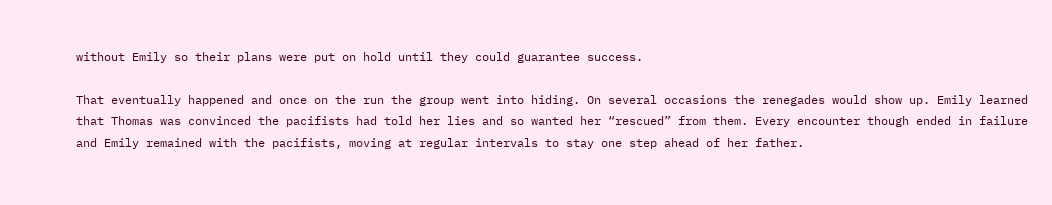without Emily so their plans were put on hold until they could guarantee success.

That eventually happened and once on the run the group went into hiding. On several occasions the renegades would show up. Emily learned that Thomas was convinced the pacifists had told her lies and so wanted her “rescued” from them. Every encounter though ended in failure and Emily remained with the pacifists, moving at regular intervals to stay one step ahead of her father.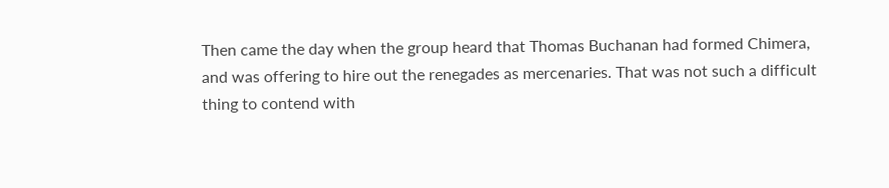Then came the day when the group heard that Thomas Buchanan had formed Chimera, and was offering to hire out the renegades as mercenaries. That was not such a difficult thing to contend with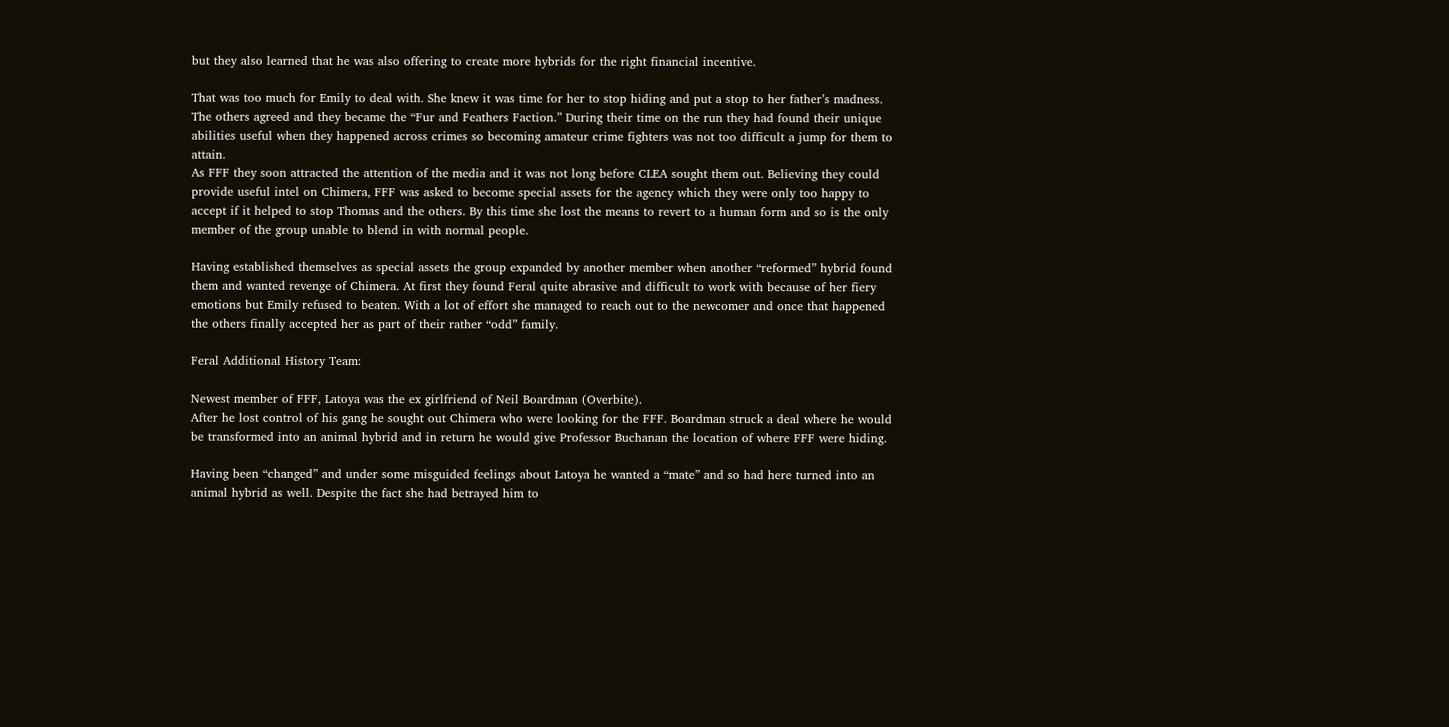but they also learned that he was also offering to create more hybrids for the right financial incentive.

That was too much for Emily to deal with. She knew it was time for her to stop hiding and put a stop to her father’s madness. The others agreed and they became the “Fur and Feathers Faction.” During their time on the run they had found their unique abilities useful when they happened across crimes so becoming amateur crime fighters was not too difficult a jump for them to attain.
As FFF they soon attracted the attention of the media and it was not long before CLEA sought them out. Believing they could provide useful intel on Chimera, FFF was asked to become special assets for the agency which they were only too happy to accept if it helped to stop Thomas and the others. By this time she lost the means to revert to a human form and so is the only member of the group unable to blend in with normal people.

Having established themselves as special assets the group expanded by another member when another “reformed” hybrid found them and wanted revenge of Chimera. At first they found Feral quite abrasive and difficult to work with because of her fiery emotions but Emily refused to beaten. With a lot of effort she managed to reach out to the newcomer and once that happened the others finally accepted her as part of their rather “odd” family.

Feral Additional History Team:

Newest member of FFF, Latoya was the ex girlfriend of Neil Boardman (Overbite).
After he lost control of his gang he sought out Chimera who were looking for the FFF. Boardman struck a deal where he would be transformed into an animal hybrid and in return he would give Professor Buchanan the location of where FFF were hiding.

Having been “changed” and under some misguided feelings about Latoya he wanted a “mate” and so had here turned into an animal hybrid as well. Despite the fact she had betrayed him to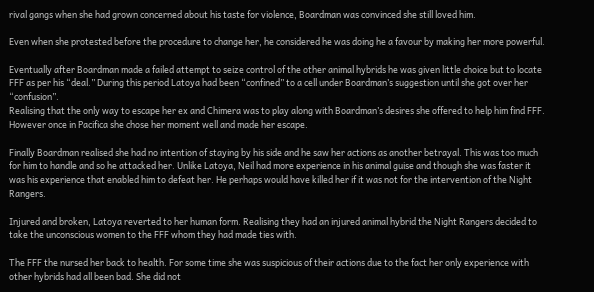rival gangs when she had grown concerned about his taste for violence, Boardman was convinced she still loved him.

Even when she protested before the procedure to change her, he considered he was doing he a favour by making her more powerful.

Eventually after Boardman made a failed attempt to seize control of the other animal hybrids he was given little choice but to locate FFF as per his “deal.” During this period Latoya had been “confined” to a cell under Boardman’s suggestion until she got over her “confusion”.
Realising that the only way to escape her ex and Chimera was to play along with Boardman’s desires she offered to help him find FFF. However once in Pacifica she chose her moment well and made her escape.

Finally Boardman realised she had no intention of staying by his side and he saw her actions as another betrayal. This was too much for him to handle and so he attacked her. Unlike Latoya, Neil had more experience in his animal guise and though she was faster it was his experience that enabled him to defeat her. He perhaps would have killed her if it was not for the intervention of the Night Rangers.

Injured and broken, Latoya reverted to her human form. Realising they had an injured animal hybrid the Night Rangers decided to take the unconscious women to the FFF whom they had made ties with.

The FFF the nursed her back to health. For some time she was suspicious of their actions due to the fact her only experience with other hybrids had all been bad. She did not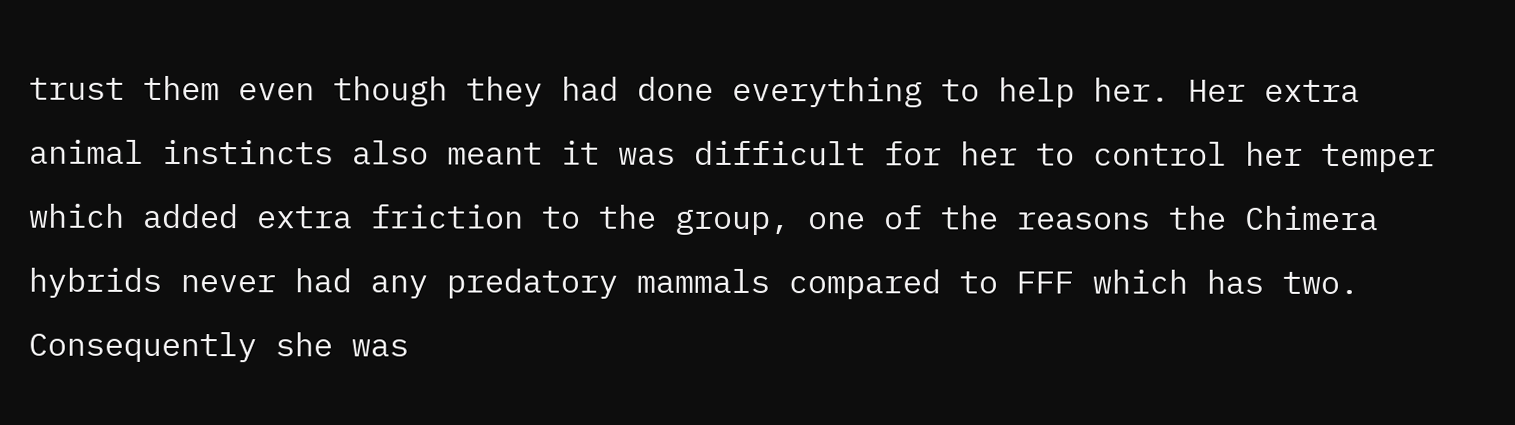trust them even though they had done everything to help her. Her extra animal instincts also meant it was difficult for her to control her temper which added extra friction to the group, one of the reasons the Chimera hybrids never had any predatory mammals compared to FFF which has two. Consequently she was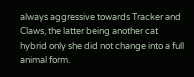always aggressive towards Tracker and Claws, the latter being another cat hybrid only she did not change into a full animal form.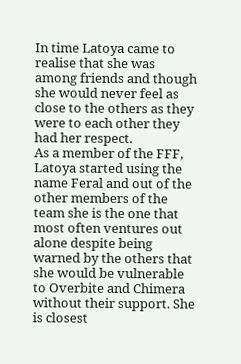In time Latoya came to realise that she was among friends and though she would never feel as close to the others as they were to each other they had her respect.
As a member of the FFF, Latoya started using the name Feral and out of the other members of the team she is the one that most often ventures out alone despite being warned by the others that she would be vulnerable to Overbite and Chimera without their support. She is closest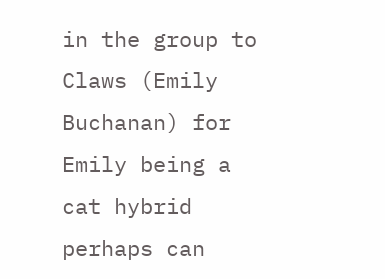in the group to Claws (Emily Buchanan) for Emily being a cat hybrid perhaps can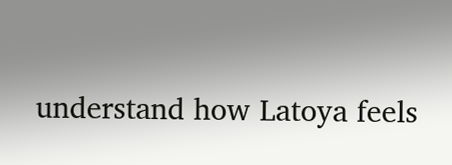understand how Latoya feels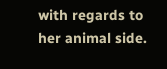with regards to her animal side.